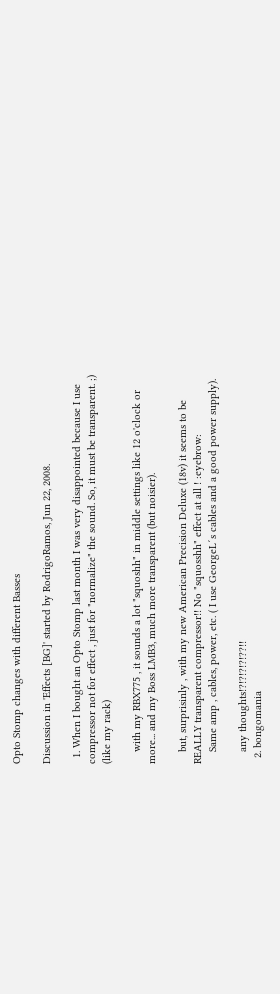Opto Stomp changes with different Basses

Discussion in 'Effects [BG]' started by RodrigoRamos, Jun 22, 2008.

  1. When I bought an Opto Stomp last month I was very disappointed because I use compressor not for effect , just for "normalize" the sound. So, it must be transparent. ;) (like my rack)

    with my RBX775 , it sounds a lot "squoshh" in middle settings like 12 o'clock or more... and my Boss LMB3, much more transparent (but noisier).

    but, surprisinly , with my new American Precision Deluxe (18v) it seems to be REALLY transparent compressor!! No "squosshh" effect at all ! :eyebrow:
    Same amp , cables, power, etc. ( I use GeorgeL´s cables and a good power supply).

    any thoughts!?!?!?!?!??!!
  2. bongomania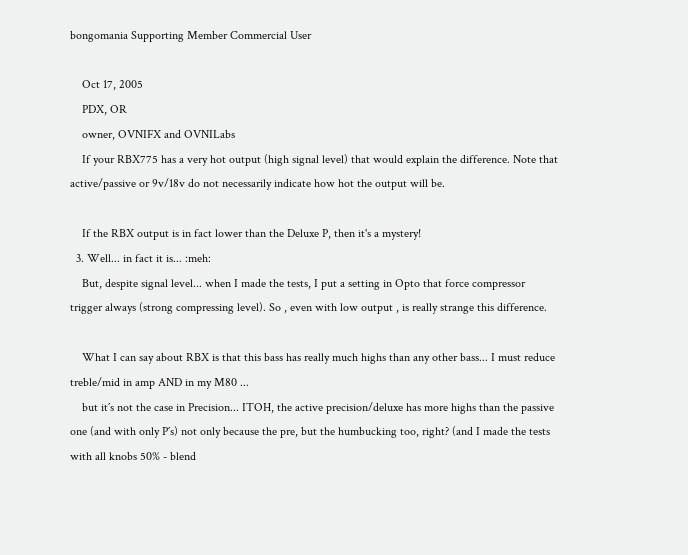bongomania Supporting Member Commercial User

    Oct 17, 2005
    PDX, OR
    owner, OVNIFX and OVNILabs
    If your RBX775 has a very hot output (high signal level) that would explain the difference. Note that active/passive or 9v/18v do not necessarily indicate how hot the output will be.

    If the RBX output is in fact lower than the Deluxe P, then it's a mystery!
  3. Well... in fact it is... :meh:
    But, despite signal level... when I made the tests, I put a setting in Opto that force compressor trigger always (strong compressing level). So , even with low output , is really strange this difference.

    What I can say about RBX is that this bass has really much highs than any other bass... I must reduce treble/mid in amp AND in my M80 ...
    but it´s not the case in Precision... ITOH, the active precision/deluxe has more highs than the passive one (and with only P´s) not only because the pre, but the humbucking too, right? (and I made the tests with all knobs 50% - blend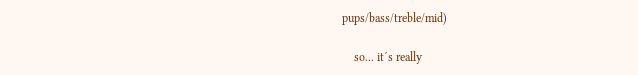pups/bass/treble/mid)

    so... it´s really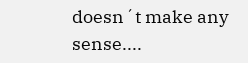doesn´t make any sense....